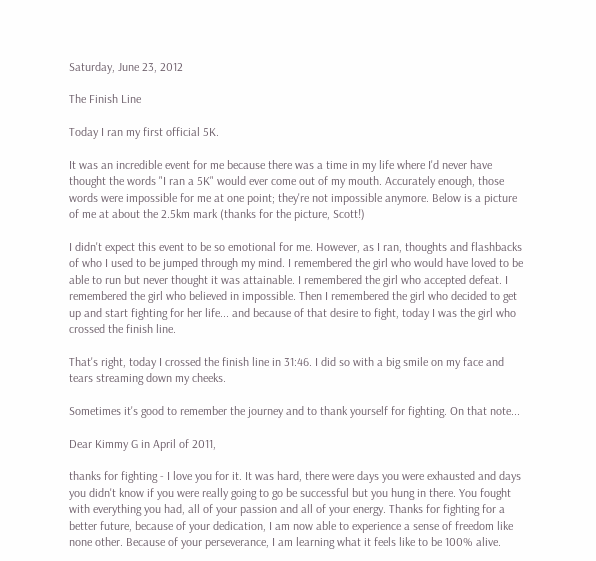Saturday, June 23, 2012

The Finish Line

Today I ran my first official 5K.

It was an incredible event for me because there was a time in my life where I'd never have thought the words "I ran a 5K" would ever come out of my mouth. Accurately enough, those words were impossible for me at one point; they're not impossible anymore. Below is a picture of me at about the 2.5km mark (thanks for the picture, Scott!)

I didn't expect this event to be so emotional for me. However, as I ran, thoughts and flashbacks of who I used to be jumped through my mind. I remembered the girl who would have loved to be able to run but never thought it was attainable. I remembered the girl who accepted defeat. I remembered the girl who believed in impossible. Then I remembered the girl who decided to get up and start fighting for her life... and because of that desire to fight, today I was the girl who crossed the finish line.

That's right, today I crossed the finish line in 31:46. I did so with a big smile on my face and tears streaming down my cheeks.

Sometimes it's good to remember the journey and to thank yourself for fighting. On that note...

Dear Kimmy G in April of 2011,

thanks for fighting - I love you for it. It was hard, there were days you were exhausted and days you didn't know if you were really going to go be successful but you hung in there. You fought with everything you had, all of your passion and all of your energy. Thanks for fighting for a better future, because of your dedication, I am now able to experience a sense of freedom like none other. Because of your perseverance, I am learning what it feels like to be 100% alive.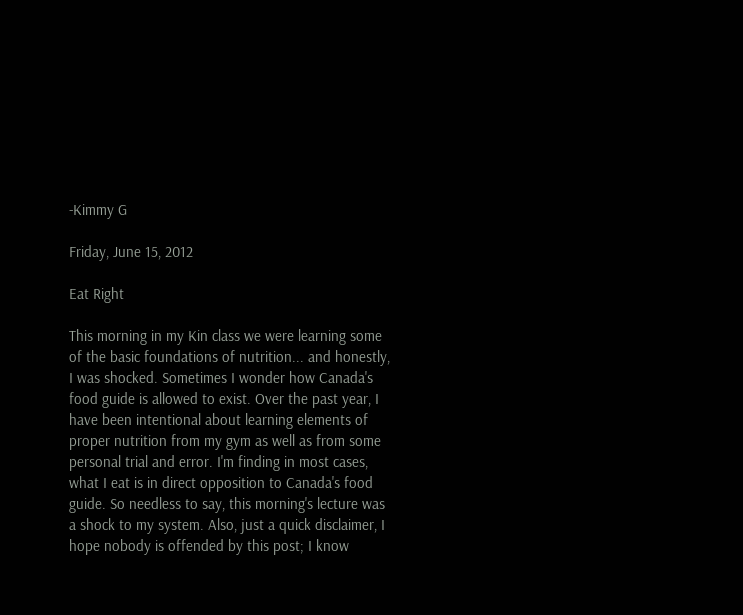-Kimmy G

Friday, June 15, 2012

Eat Right

This morning in my Kin class we were learning some of the basic foundations of nutrition... and honestly, I was shocked. Sometimes I wonder how Canada's food guide is allowed to exist. Over the past year, I have been intentional about learning elements of proper nutrition from my gym as well as from some personal trial and error. I'm finding in most cases, what I eat is in direct opposition to Canada's food guide. So needless to say, this morning's lecture was a shock to my system. Also, just a quick disclaimer, I hope nobody is offended by this post; I know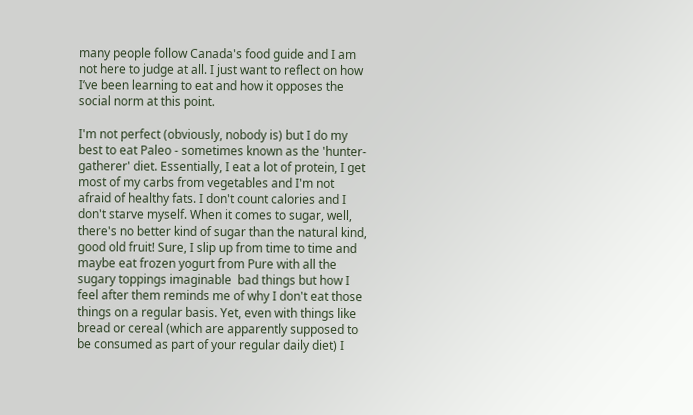many people follow Canada's food guide and I am not here to judge at all. I just want to reflect on how I’ve been learning to eat and how it opposes the social norm at this point.

I'm not perfect (obviously, nobody is) but I do my best to eat Paleo - sometimes known as the 'hunter-gatherer' diet. Essentially, I eat a lot of protein, I get most of my carbs from vegetables and I'm not afraid of healthy fats. I don't count calories and I don't starve myself. When it comes to sugar, well, there's no better kind of sugar than the natural kind, good old fruit! Sure, I slip up from time to time and maybe eat frozen yogurt from Pure with all the sugary toppings imaginable  bad things but how I feel after them reminds me of why I don't eat those things on a regular basis. Yet, even with things like bread or cereal (which are apparently supposed to be consumed as part of your regular daily diet) I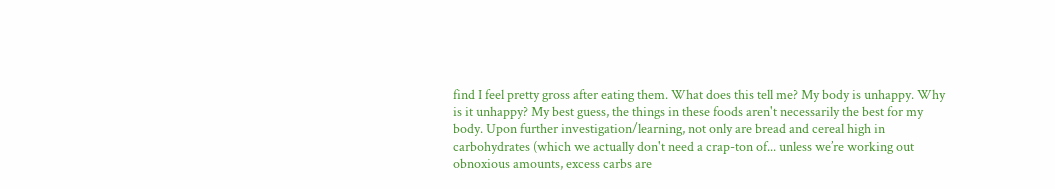find I feel pretty gross after eating them. What does this tell me? My body is unhappy. Why is it unhappy? My best guess, the things in these foods aren't necessarily the best for my body. Upon further investigation/learning, not only are bread and cereal high in carbohydrates (which we actually don't need a crap-ton of... unless we’re working out obnoxious amounts, excess carbs are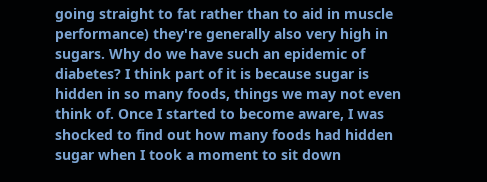going straight to fat rather than to aid in muscle performance) they're generally also very high in sugars. Why do we have such an epidemic of diabetes? I think part of it is because sugar is hidden in so many foods, things we may not even think of. Once I started to become aware, I was shocked to find out how many foods had hidden sugar when I took a moment to sit down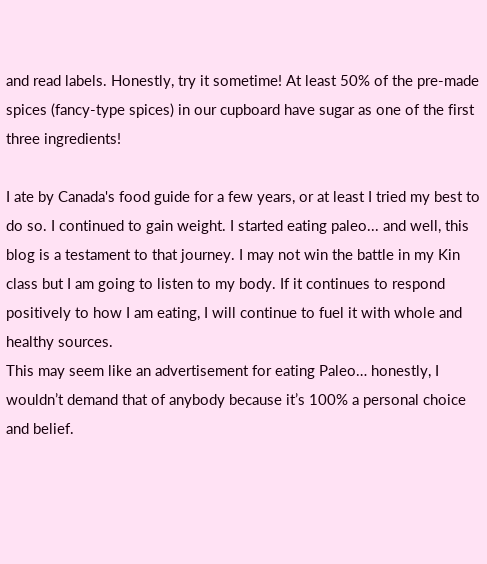and read labels. Honestly, try it sometime! At least 50% of the pre-made spices (fancy-type spices) in our cupboard have sugar as one of the first three ingredients!

I ate by Canada's food guide for a few years, or at least I tried my best to do so. I continued to gain weight. I started eating paleo... and well, this blog is a testament to that journey. I may not win the battle in my Kin class but I am going to listen to my body. If it continues to respond positively to how I am eating, I will continue to fuel it with whole and healthy sources.
This may seem like an advertisement for eating Paleo… honestly, I wouldn’t demand that of anybody because it’s 100% a personal choice and belief.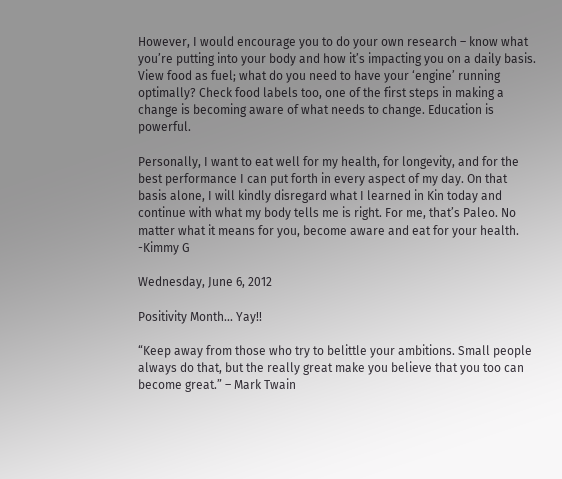However, I would encourage you to do your own research – know what you’re putting into your body and how it’s impacting you on a daily basis. View food as fuel; what do you need to have your ‘engine’ running optimally? Check food labels too, one of the first steps in making a change is becoming aware of what needs to change. Education is powerful.

Personally, I want to eat well for my health, for longevity, and for the best performance I can put forth in every aspect of my day. On that basis alone, I will kindly disregard what I learned in Kin today and continue with what my body tells me is right. For me, that’s Paleo. No matter what it means for you, become aware and eat for your health.
-Kimmy G

Wednesday, June 6, 2012

Positivity Month... Yay!!

“Keep away from those who try to belittle your ambitions. Small people always do that, but the really great make you believe that you too can become great.” – Mark Twain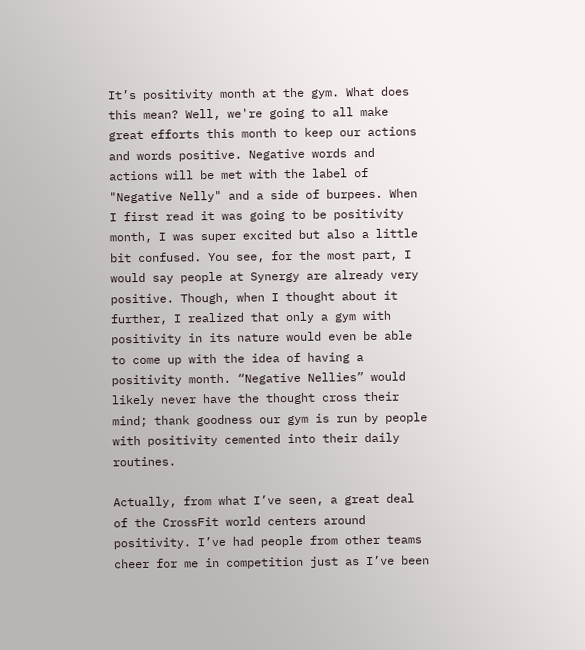It’s positivity month at the gym. What does this mean? Well, we're going to all make great efforts this month to keep our actions and words positive. Negative words and actions will be met with the label of "Negative Nelly" and a side of burpees. When I first read it was going to be positivity month, I was super excited but also a little bit confused. You see, for the most part, I would say people at Synergy are already very positive. Though, when I thought about it further, I realized that only a gym with positivity in its nature would even be able to come up with the idea of having a positivity month. “Negative Nellies” would likely never have the thought cross their mind; thank goodness our gym is run by people with positivity cemented into their daily routines.

Actually, from what I’ve seen, a great deal of the CrossFit world centers around positivity. I’ve had people from other teams cheer for me in competition just as I’ve been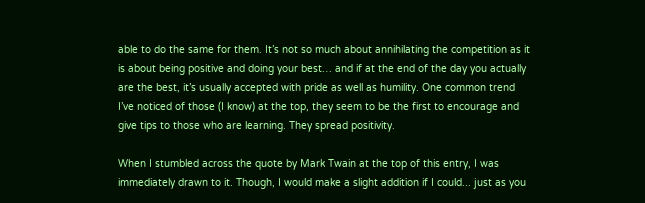able to do the same for them. It’s not so much about annihilating the competition as it is about being positive and doing your best… and if at the end of the day you actually are the best, it’s usually accepted with pride as well as humility. One common trend I’ve noticed of those (I know) at the top, they seem to be the first to encourage and give tips to those who are learning. They spread positivity.

When I stumbled across the quote by Mark Twain at the top of this entry, I was immediately drawn to it. Though, I would make a slight addition if I could... just as you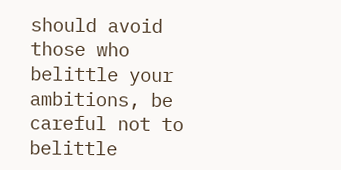should avoid those who belittle your ambitions, be careful not to belittle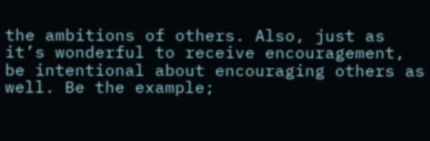the ambitions of others. Also, just as it’s wonderful to receive encouragement, be intentional about encouraging others as well. Be the example;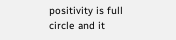positivity is full circle and it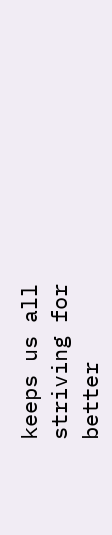keeps us all striving for better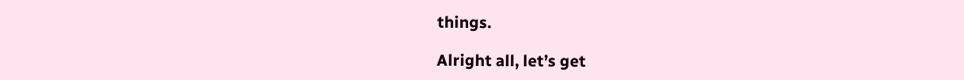things.

Alright all, let’s get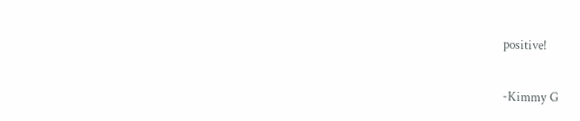positive!


-Kimmy G